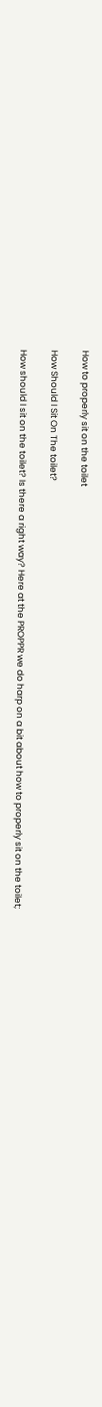How to properly sit on the toilet

How Should I Sit On The toilet?

How should I sit on the toilet? Is there a right way? Here at the PROPPR we do harp on a bit about how to properly sit on the toilet;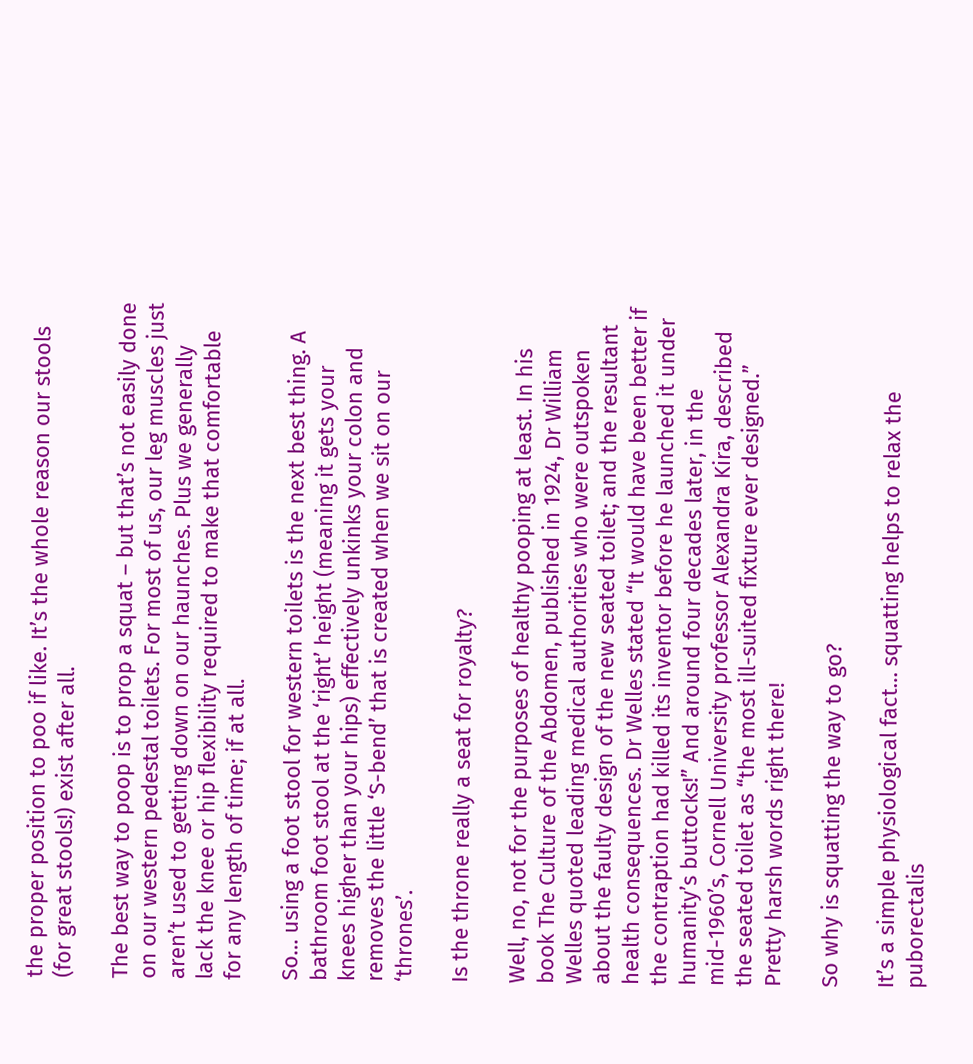the proper position to poo if like. It’s the whole reason our stools (for great stools!) exist after all.

The best way to poop is to prop a squat – but that’s not easily done on our western pedestal toilets. For most of us, our leg muscles just aren’t used to getting down on our haunches. Plus we generally lack the knee or hip flexibility required to make that comfortable for any length of time; if at all.

So… using a foot stool for western toilets is the next best thing. A bathroom foot stool at the ‘right’ height (meaning it gets your knees higher than your hips) effectively unkinks your colon and removes the little ‘S-bend’ that is created when we sit on our ‘thrones’.

Is the throne really a seat for royalty?

Well, no, not for the purposes of healthy pooping at least. In his book The Culture of the Abdomen, published in 1924, Dr William Welles quoted leading medical authorities who were outspoken about the faulty design of the new seated toilet; and the resultant health consequences. Dr Welles stated “It would have been better if the contraption had killed its inventor before he launched it under humanity’s buttocks!” And around four decades later, in the mid-1960’s, Cornell University professor Alexandra Kira, described the seated toilet as “the most ill-suited fixture ever designed.” Pretty harsh words right there!

So why is squatting the way to go?

It’s a simple physiological fact… squatting helps to relax the puborectalis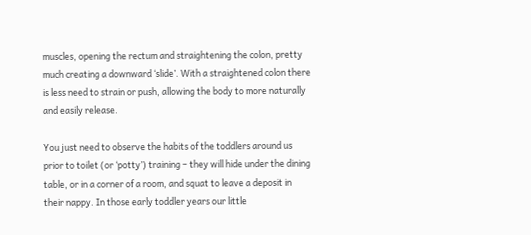muscles, opening the rectum and straightening the colon, pretty much creating a downward ‘slide’. With a straightened colon there is less need to strain or push, allowing the body to more naturally and easily release.

You just need to observe the habits of the toddlers around us prior to toilet (or ‘potty’) training – they will hide under the dining table, or in a corner of a room, and squat to leave a deposit in their nappy. In those early toddler years our little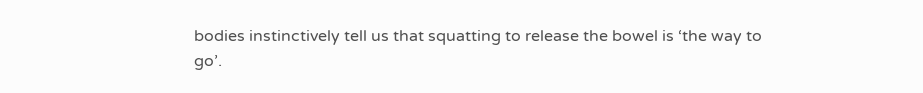bodies instinctively tell us that squatting to release the bowel is ‘the way to go’.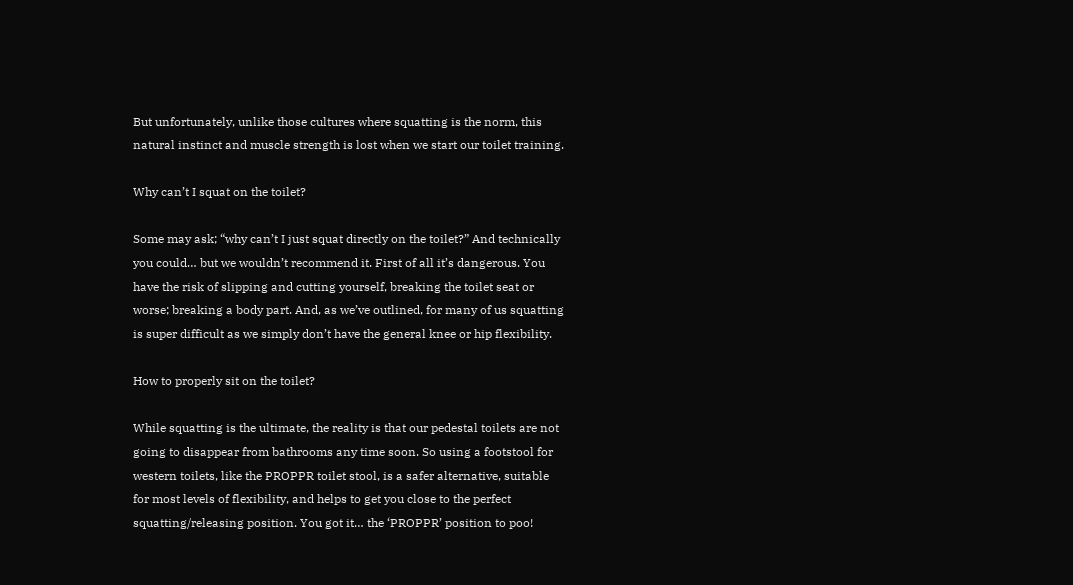But unfortunately, unlike those cultures where squatting is the norm, this natural instinct and muscle strength is lost when we start our toilet training.

Why can’t I squat on the toilet?

Some may ask; “why can’t I just squat directly on the toilet?” And technically you could… but we wouldn’t recommend it. First of all it’s dangerous. You have the risk of slipping and cutting yourself, breaking the toilet seat or worse; breaking a body part. And, as we’ve outlined, for many of us squatting is super difficult as we simply don’t have the general knee or hip flexibility.

How to properly sit on the toilet?

While squatting is the ultimate, the reality is that our pedestal toilets are not going to disappear from bathrooms any time soon. So using a footstool for western toilets, like the PROPPR toilet stool, is a safer alternative, suitable for most levels of flexibility, and helps to get you close to the perfect squatting/releasing position. You got it… the ‘PROPPR’ position to poo!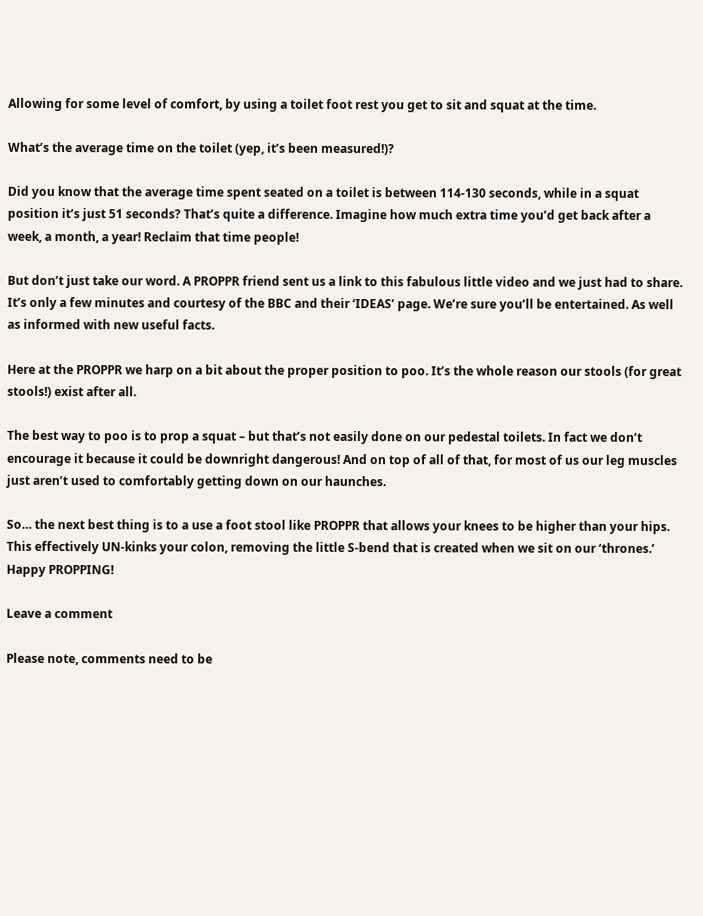Allowing for some level of comfort, by using a toilet foot rest you get to sit and squat at the time.

What’s the average time on the toilet (yep, it’s been measured!)?

Did you know that the average time spent seated on a toilet is between 114-130 seconds, while in a squat position it’s just 51 seconds? That’s quite a difference. Imagine how much extra time you’d get back after a week, a month, a year! Reclaim that time people!

But don’t just take our word. A PROPPR friend sent us a link to this fabulous little video and we just had to share. It’s only a few minutes and courtesy of the BBC and their ‘IDEAS’ page. We’re sure you’ll be entertained. As well as informed with new useful facts.

Here at the PROPPR we harp on a bit about the proper position to poo. It’s the whole reason our stools (for great stools!) exist after all.

The best way to poo is to prop a squat – but that’s not easily done on our pedestal toilets. In fact we don’t encourage it because it could be downright dangerous! And on top of all of that, for most of us our leg muscles just aren’t used to comfortably getting down on our haunches.

So… the next best thing is to a use a foot stool like PROPPR that allows your knees to be higher than your hips. This effectively UN-kinks your colon, removing the little S-bend that is created when we sit on our ‘thrones.’ Happy PROPPING!

Leave a comment

Please note, comments need to be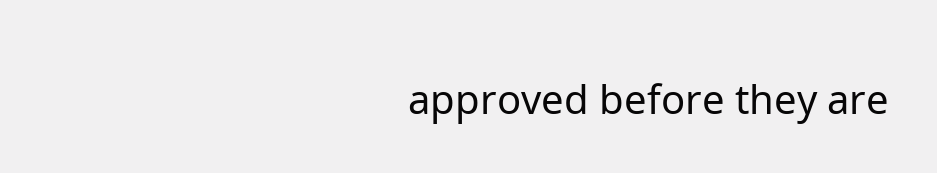approved before they are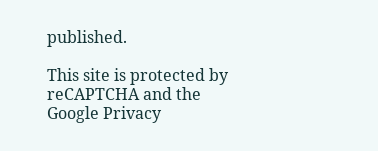published.

This site is protected by reCAPTCHA and the Google Privacy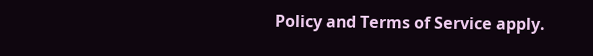Policy and Terms of Service apply.